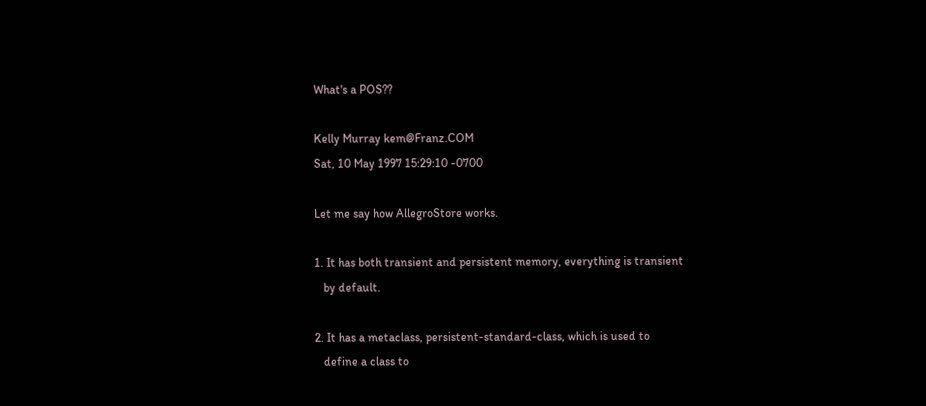What's a POS??

Kelly Murray kem@Franz.COM
Sat, 10 May 1997 15:29:10 -0700

Let me say how AllegroStore works.

1. It has both transient and persistent memory, everything is transient
   by default.

2. It has a metaclass, persistent-standard-class, which is used to
   define a class to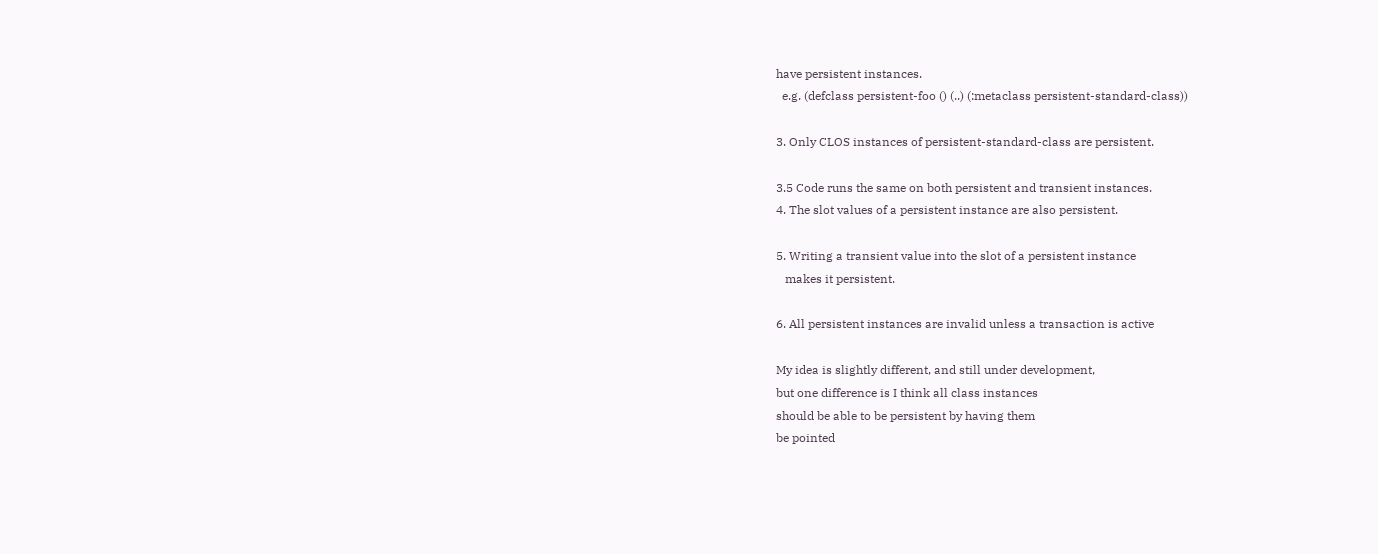have persistent instances.
  e.g. (defclass persistent-foo () (..) (:metaclass persistent-standard-class))

3. Only CLOS instances of persistent-standard-class are persistent.

3.5 Code runs the same on both persistent and transient instances.
4. The slot values of a persistent instance are also persistent.

5. Writing a transient value into the slot of a persistent instance
   makes it persistent.

6. All persistent instances are invalid unless a transaction is active

My idea is slightly different, and still under development,
but one difference is I think all class instances
should be able to be persistent by having them
be pointed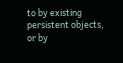to by existing persistent objects,
or by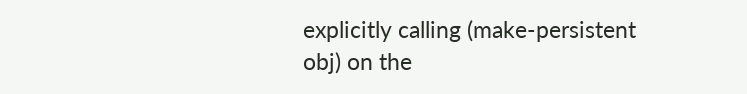explicitly calling (make-persistent obj) on the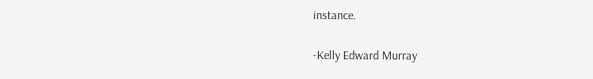instance.

-Kelly Edward Murray